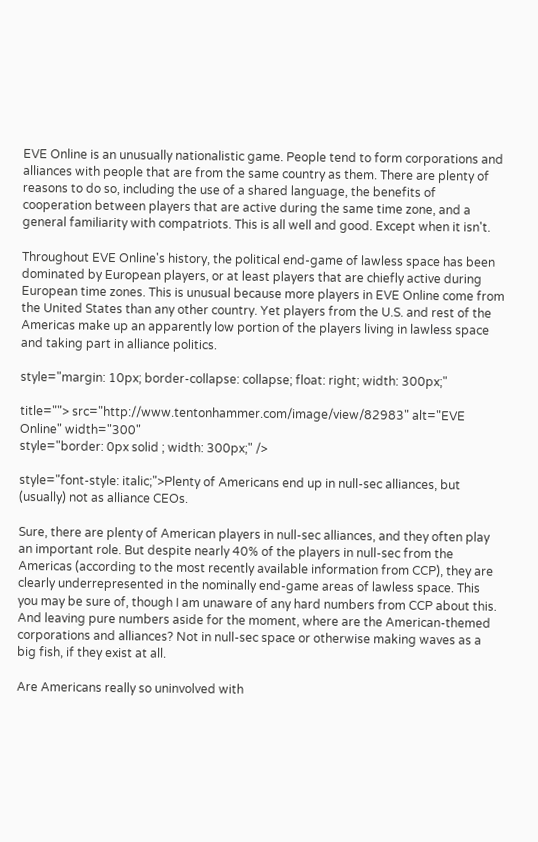EVE Online is an unusually nationalistic game. People tend to form corporations and alliances with people that are from the same country as them. There are plenty of reasons to do so, including the use of a shared language, the benefits of cooperation between players that are active during the same time zone, and a general familiarity with compatriots. This is all well and good. Except when it isn't.

Throughout EVE Online's history, the political end-game of lawless space has been dominated by European players, or at least players that are chiefly active during European time zones. This is unusual because more players in EVE Online come from the United States than any other country. Yet players from the U.S. and rest of the Americas make up an apparently low portion of the players living in lawless space and taking part in alliance politics.

style="margin: 10px; border-collapse: collapse; float: right; width: 300px;"

title=""> src="http://www.tentonhammer.com/image/view/82983" alt="EVE Online" width="300"
style="border: 0px solid ; width: 300px;" />

style="font-style: italic;">Plenty of Americans end up in null-sec alliances, but (usually) not as alliance CEOs.

Sure, there are plenty of American players in null-sec alliances, and they often play an important role. But despite nearly 40% of the players in null-sec from the Americas (according to the most recently available information from CCP), they are clearly underrepresented in the nominally end-game areas of lawless space. This you may be sure of, though I am unaware of any hard numbers from CCP about this. And leaving pure numbers aside for the moment, where are the American-themed corporations and alliances? Not in null-sec space or otherwise making waves as a big fish, if they exist at all.

Are Americans really so uninvolved with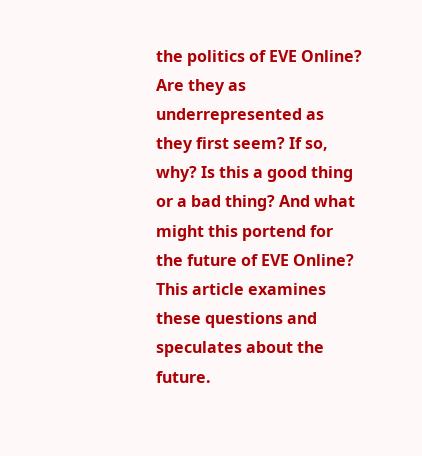the politics of EVE Online? Are they as underrepresented as they first seem? If so, why? Is this a good thing or a bad thing? And what might this portend for the future of EVE Online? This article examines these questions and speculates about the future.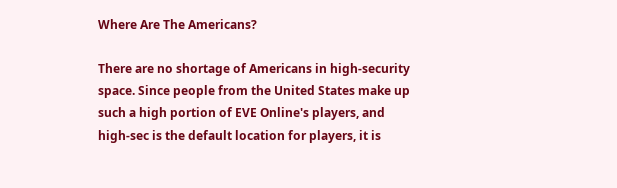Where Are The Americans?

There are no shortage of Americans in high-security space. Since people from the United States make up such a high portion of EVE Online's players, and high-sec is the default location for players, it is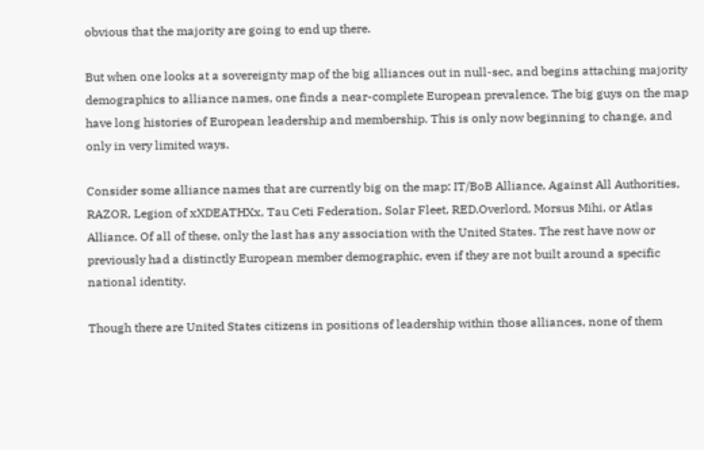obvious that the majority are going to end up there.

But when one looks at a sovereignty map of the big alliances out in null-sec, and begins attaching majority demographics to alliance names, one finds a near-complete European prevalence. The big guys on the map have long histories of European leadership and membership. This is only now beginning to change, and only in very limited ways.

Consider some alliance names that are currently big on the map: IT/BoB Alliance, Against All Authorities, RAZOR, Legion of xXDEATHXx, Tau Ceti Federation, Solar Fleet, RED.Overlord, Morsus Mihi, or Atlas Alliance. Of all of these, only the last has any association with the United States. The rest have now or previously had a distinctly European member demographic, even if they are not built around a specific national identity.

Though there are United States citizens in positions of leadership within those alliances, none of them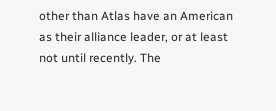other than Atlas have an American as their alliance leader, or at least not until recently. The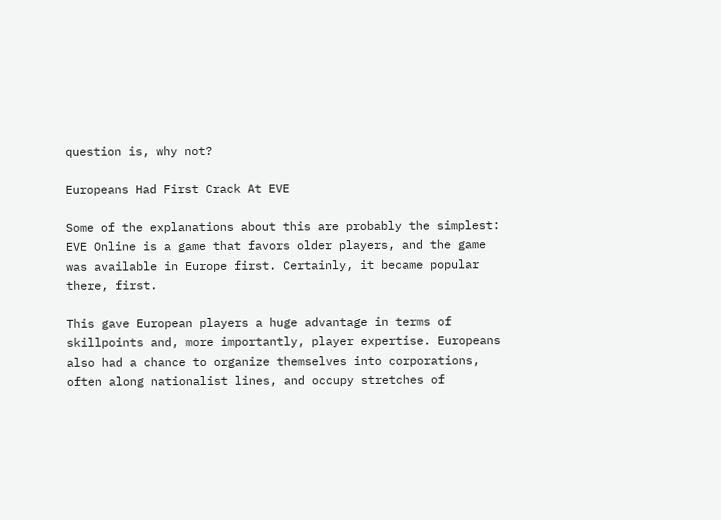question is, why not?

Europeans Had First Crack At EVE

Some of the explanations about this are probably the simplest: EVE Online is a game that favors older players, and the game was available in Europe first. Certainly, it became popular there, first.

This gave European players a huge advantage in terms of skillpoints and, more importantly, player expertise. Europeans also had a chance to organize themselves into corporations, often along nationalist lines, and occupy stretches of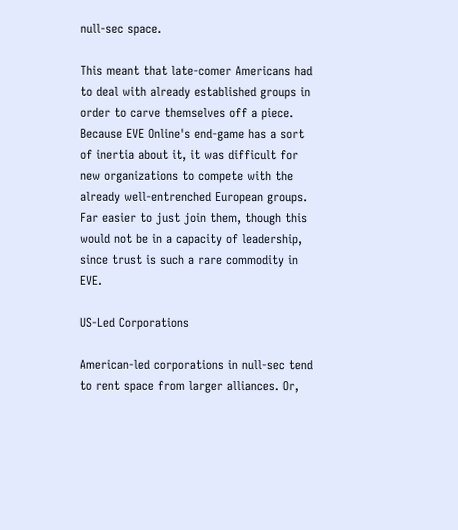null-sec space.

This meant that late-comer Americans had to deal with already established groups in order to carve themselves off a piece. Because EVE Online's end-game has a sort of inertia about it, it was difficult for new organizations to compete with the already well-entrenched European groups. Far easier to just join them, though this would not be in a capacity of leadership, since trust is such a rare commodity in EVE.

US-Led Corporations

American-led corporations in null-sec tend to rent space from larger alliances. Or,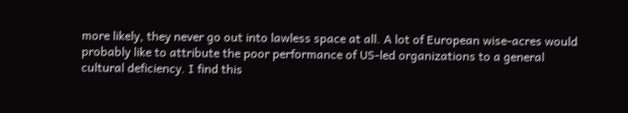more likely, they never go out into lawless space at all. A lot of European wise-acres would probably like to attribute the poor performance of US-led organizations to a general cultural deficiency. I find this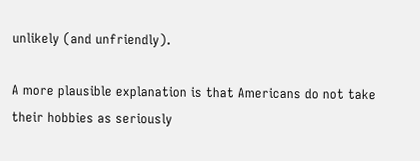unlikely (and unfriendly).

A more plausible explanation is that Americans do not take their hobbies as seriously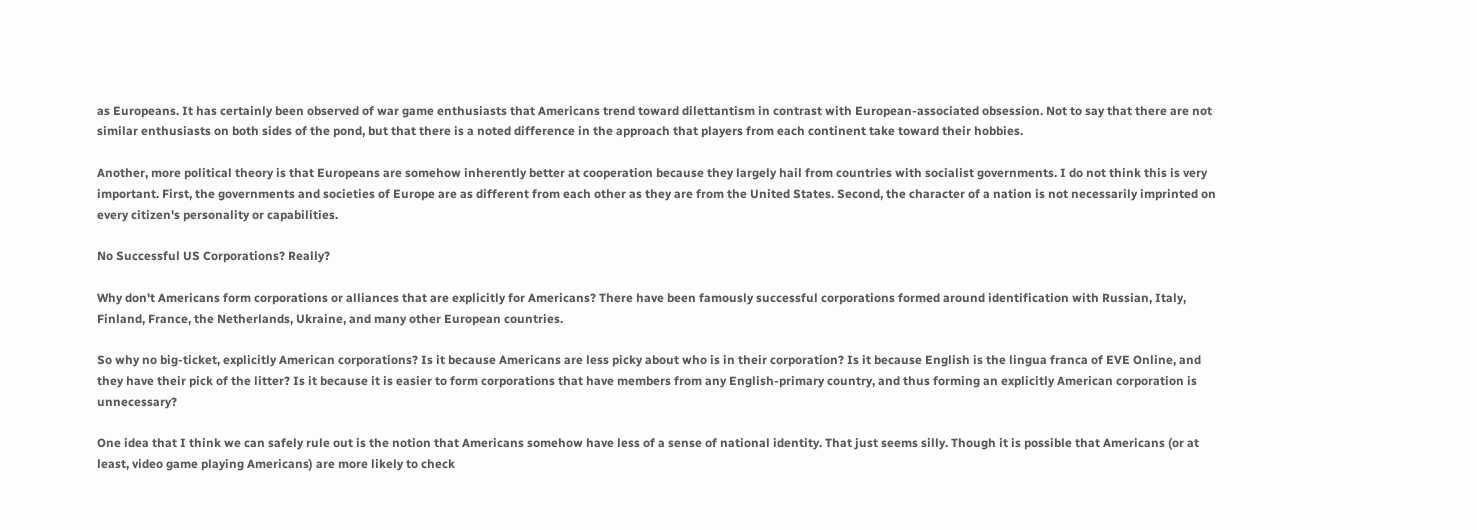as Europeans. It has certainly been observed of war game enthusiasts that Americans trend toward dilettantism in contrast with European-associated obsession. Not to say that there are not similar enthusiasts on both sides of the pond, but that there is a noted difference in the approach that players from each continent take toward their hobbies.

Another, more political theory is that Europeans are somehow inherently better at cooperation because they largely hail from countries with socialist governments. I do not think this is very important. First, the governments and societies of Europe are as different from each other as they are from the United States. Second, the character of a nation is not necessarily imprinted on every citizen's personality or capabilities.

No Successful US Corporations? Really?

Why don't Americans form corporations or alliances that are explicitly for Americans? There have been famously successful corporations formed around identification with Russian, Italy, Finland, France, the Netherlands, Ukraine, and many other European countries.

So why no big-ticket, explicitly American corporations? Is it because Americans are less picky about who is in their corporation? Is it because English is the lingua franca of EVE Online, and they have their pick of the litter? Is it because it is easier to form corporations that have members from any English-primary country, and thus forming an explicitly American corporation is unnecessary?

One idea that I think we can safely rule out is the notion that Americans somehow have less of a sense of national identity. That just seems silly. Though it is possible that Americans (or at least, video game playing Americans) are more likely to check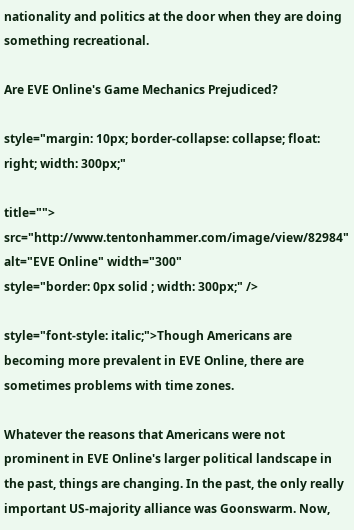nationality and politics at the door when they are doing something recreational.

Are EVE Online's Game Mechanics Prejudiced?

style="margin: 10px; border-collapse: collapse; float: right; width: 300px;"

title=""> src="http://www.tentonhammer.com/image/view/82984" alt="EVE Online" width="300"
style="border: 0px solid ; width: 300px;" />

style="font-style: italic;">Though Americans are becoming more prevalent in EVE Online, there are sometimes problems with time zones.

Whatever the reasons that Americans were not prominent in EVE Online's larger political landscape in the past, things are changing. In the past, the only really important US-majority alliance was Goonswarm. Now,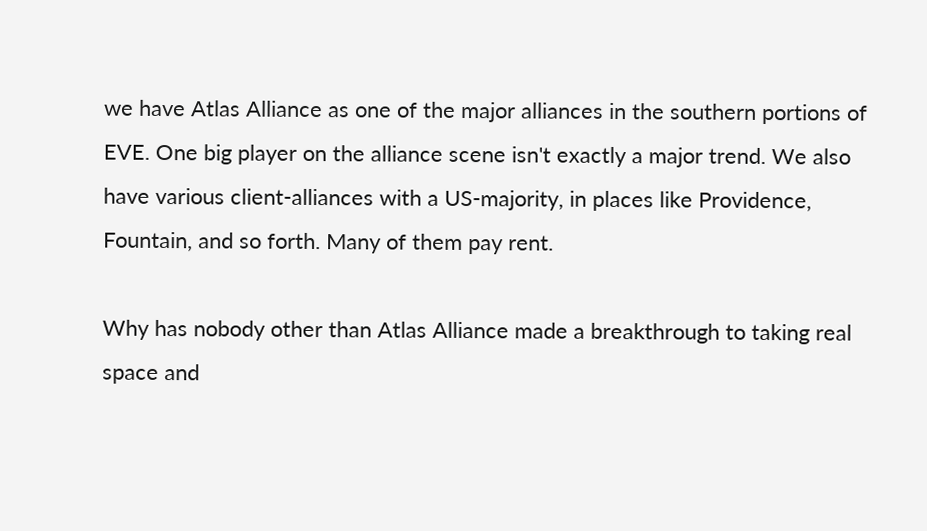we have Atlas Alliance as one of the major alliances in the southern portions of EVE. One big player on the alliance scene isn't exactly a major trend. We also have various client-alliances with a US-majority, in places like Providence, Fountain, and so forth. Many of them pay rent.

Why has nobody other than Atlas Alliance made a breakthrough to taking real space and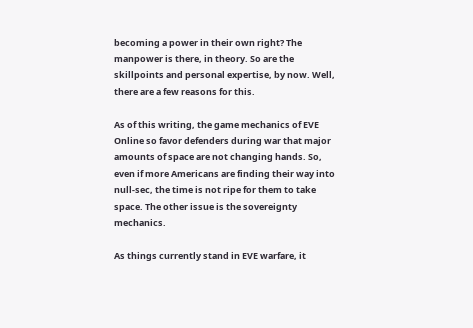becoming a power in their own right? The manpower is there, in theory. So are the skillpoints and personal expertise, by now. Well, there are a few reasons for this.

As of this writing, the game mechanics of EVE Online so favor defenders during war that major amounts of space are not changing hands. So, even if more Americans are finding their way into null-sec, the time is not ripe for them to take space. The other issue is the sovereignty mechanics.

As things currently stand in EVE warfare, it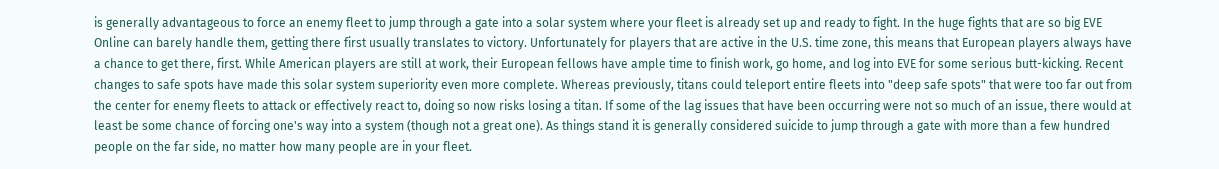is generally advantageous to force an enemy fleet to jump through a gate into a solar system where your fleet is already set up and ready to fight. In the huge fights that are so big EVE Online can barely handle them, getting there first usually translates to victory. Unfortunately for players that are active in the U.S. time zone, this means that European players always have a chance to get there, first. While American players are still at work, their European fellows have ample time to finish work, go home, and log into EVE for some serious butt-kicking. Recent changes to safe spots have made this solar system superiority even more complete. Whereas previously, titans could teleport entire fleets into "deep safe spots" that were too far out from the center for enemy fleets to attack or effectively react to, doing so now risks losing a titan. If some of the lag issues that have been occurring were not so much of an issue, there would at least be some chance of forcing one's way into a system (though not a great one). As things stand it is generally considered suicide to jump through a gate with more than a few hundred people on the far side, no matter how many people are in your fleet.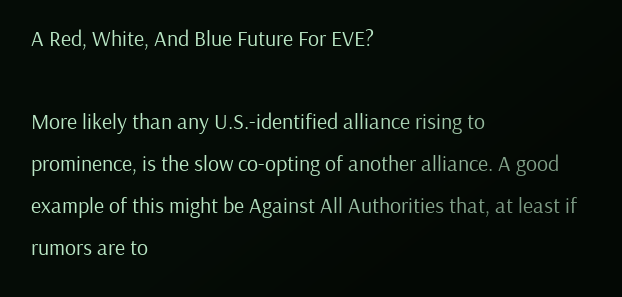A Red, White, And Blue Future For EVE?

More likely than any U.S.-identified alliance rising to prominence, is the slow co-opting of another alliance. A good example of this might be Against All Authorities that, at least if rumors are to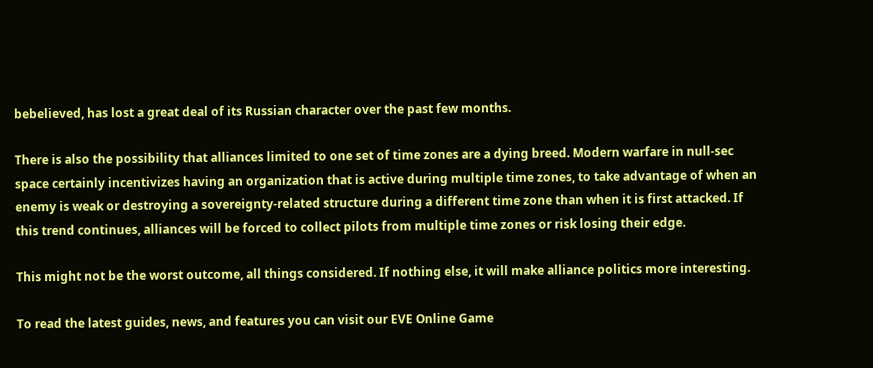bebelieved, has lost a great deal of its Russian character over the past few months.

There is also the possibility that alliances limited to one set of time zones are a dying breed. Modern warfare in null-sec space certainly incentivizes having an organization that is active during multiple time zones, to take advantage of when an enemy is weak or destroying a sovereignty-related structure during a different time zone than when it is first attacked. If this trend continues, alliances will be forced to collect pilots from multiple time zones or risk losing their edge.

This might not be the worst outcome, all things considered. If nothing else, it will make alliance politics more interesting.

To read the latest guides, news, and features you can visit our EVE Online Game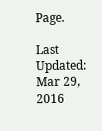Page.

Last Updated: Mar 29, 2016